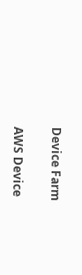Device Farm

AWS Device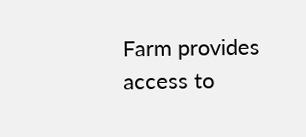Farm provides access to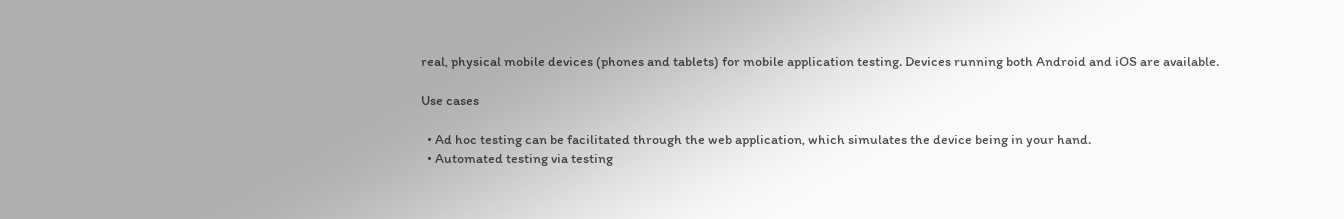real, physical mobile devices (phones and tablets) for mobile application testing. Devices running both Android and iOS are available.

Use cases

  • Ad hoc testing can be facilitated through the web application, which simulates the device being in your hand.
  • Automated testing via testing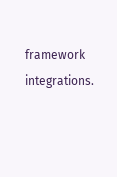framework integrations.